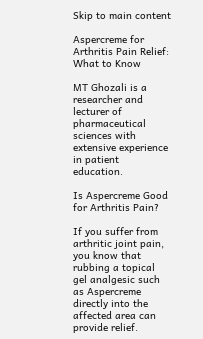Skip to main content

Aspercreme for Arthritis Pain Relief: What to Know

MT Ghozali is a researcher and lecturer of pharmaceutical sciences with extensive experience in patient education.

Is Aspercreme Good for Arthritis Pain?

If you suffer from arthritic joint pain, you know that rubbing a topical gel analgesic such as Aspercreme directly into the affected area can provide relief.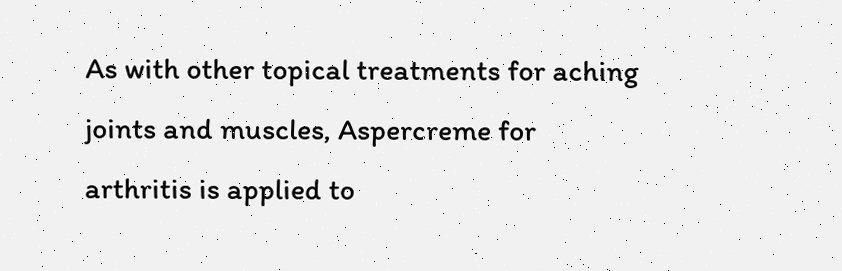As with other topical treatments for aching joints and muscles, Aspercreme for arthritis is applied to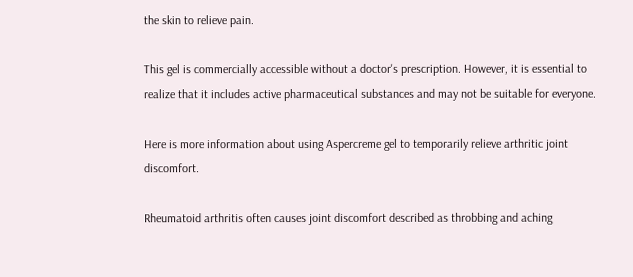the skin to relieve pain.

This gel is commercially accessible without a doctor's prescription. However, it is essential to realize that it includes active pharmaceutical substances and may not be suitable for everyone.

Here is more information about using Aspercreme gel to temporarily relieve arthritic joint discomfort.

Rheumatoid arthritis often causes joint discomfort described as throbbing and aching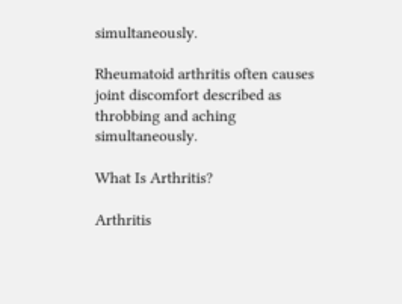simultaneously.

Rheumatoid arthritis often causes joint discomfort described as throbbing and aching simultaneously.

What Is Arthritis?

Arthritis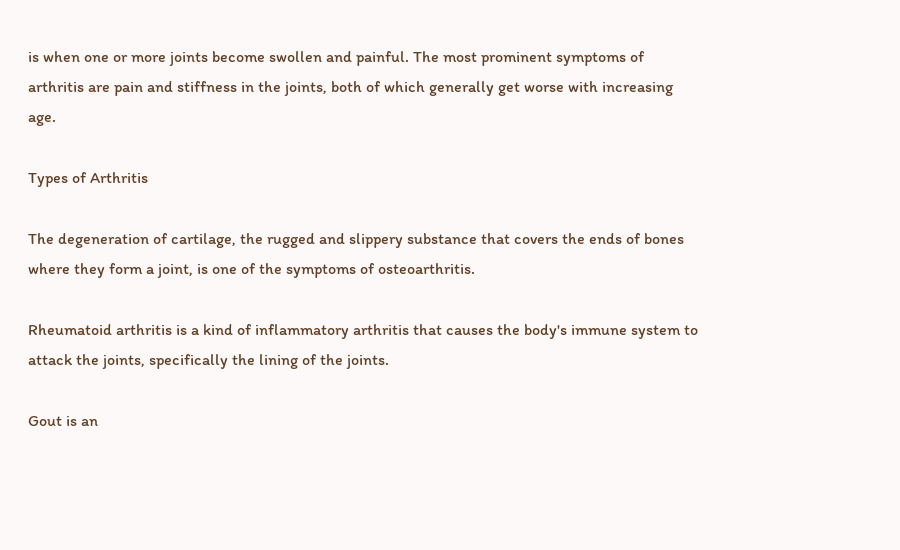is when one or more joints become swollen and painful. The most prominent symptoms of arthritis are pain and stiffness in the joints, both of which generally get worse with increasing age.

Types of Arthritis

The degeneration of cartilage, the rugged and slippery substance that covers the ends of bones where they form a joint, is one of the symptoms of osteoarthritis.

Rheumatoid arthritis is a kind of inflammatory arthritis that causes the body's immune system to attack the joints, specifically the lining of the joints.

Gout is an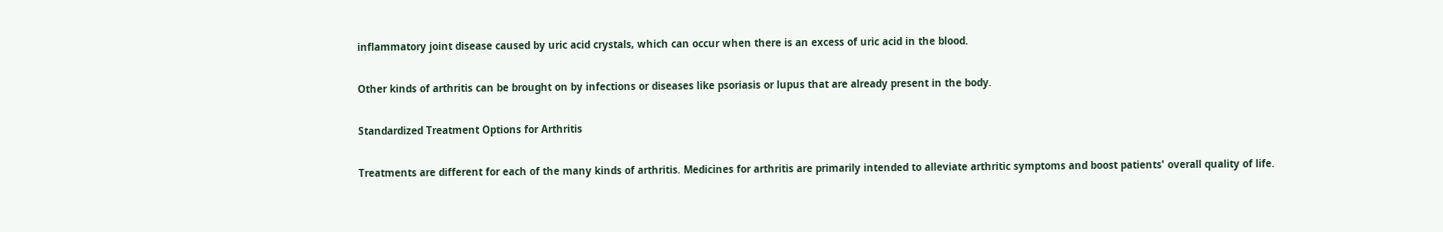inflammatory joint disease caused by uric acid crystals, which can occur when there is an excess of uric acid in the blood.

Other kinds of arthritis can be brought on by infections or diseases like psoriasis or lupus that are already present in the body.

Standardized Treatment Options for Arthritis

Treatments are different for each of the many kinds of arthritis. Medicines for arthritis are primarily intended to alleviate arthritic symptoms and boost patients' overall quality of life.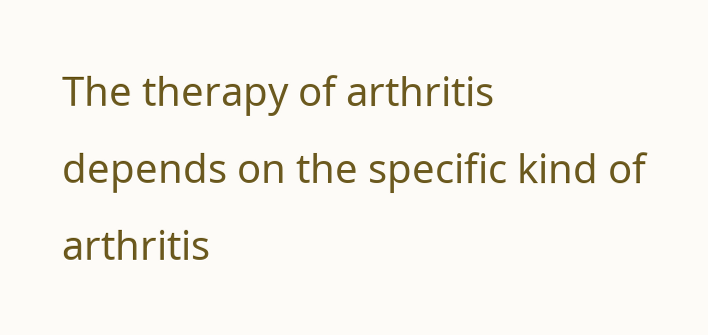The therapy of arthritis depends on the specific kind of arthritis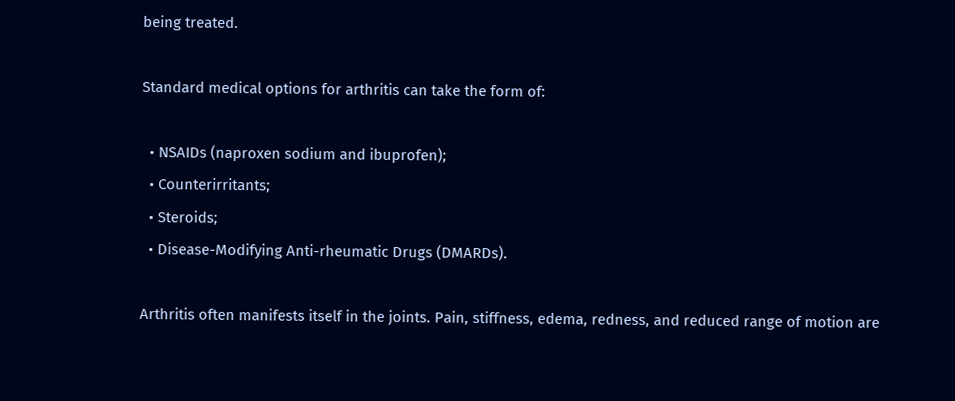being treated.

Standard medical options for arthritis can take the form of:

  • NSAIDs (naproxen sodium and ibuprofen);
  • Counterirritants;
  • Steroids;
  • Disease-Modifying Anti-rheumatic Drugs (DMARDs).

Arthritis often manifests itself in the joints. Pain, stiffness, edema, redness, and reduced range of motion are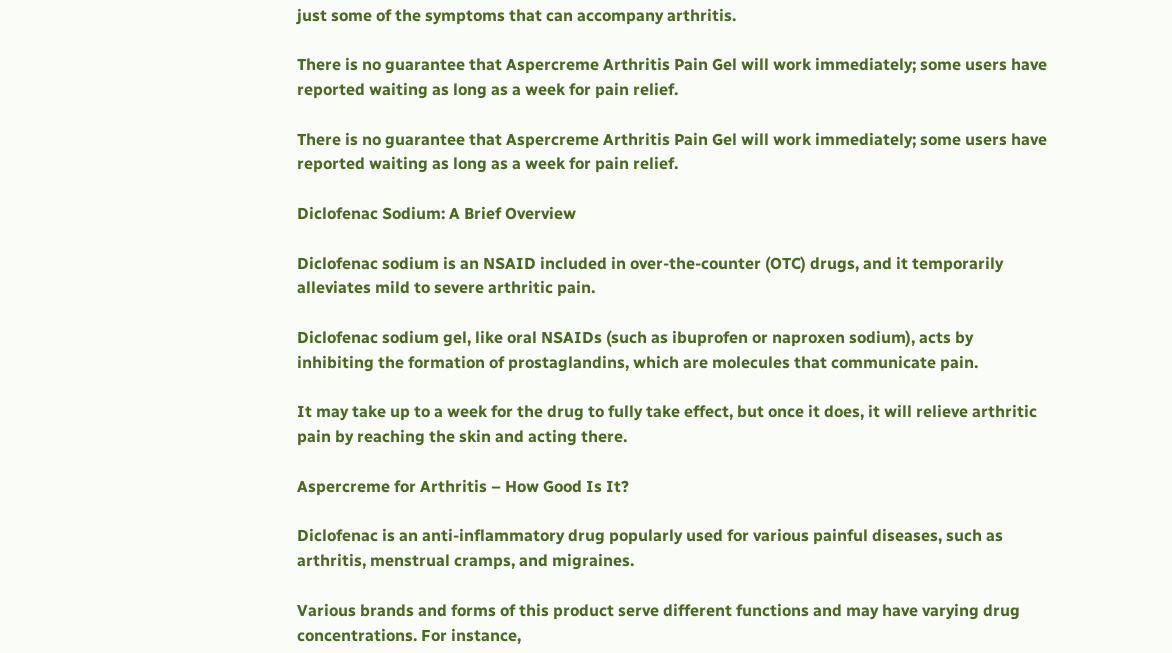just some of the symptoms that can accompany arthritis.

There is no guarantee that Aspercreme Arthritis Pain Gel will work immediately; some users have reported waiting as long as a week for pain relief.

There is no guarantee that Aspercreme Arthritis Pain Gel will work immediately; some users have reported waiting as long as a week for pain relief.

Diclofenac Sodium: A Brief Overview

Diclofenac sodium is an NSAID included in over-the-counter (OTC) drugs, and it temporarily alleviates mild to severe arthritic pain.

Diclofenac sodium gel, like oral NSAIDs (such as ibuprofen or naproxen sodium), acts by inhibiting the formation of prostaglandins, which are molecules that communicate pain.

It may take up to a week for the drug to fully take effect, but once it does, it will relieve arthritic pain by reaching the skin and acting there.

Aspercreme for Arthritis – How Good Is It?

Diclofenac is an anti-inflammatory drug popularly used for various painful diseases, such as arthritis, menstrual cramps, and migraines.

Various brands and forms of this product serve different functions and may have varying drug concentrations. For instance,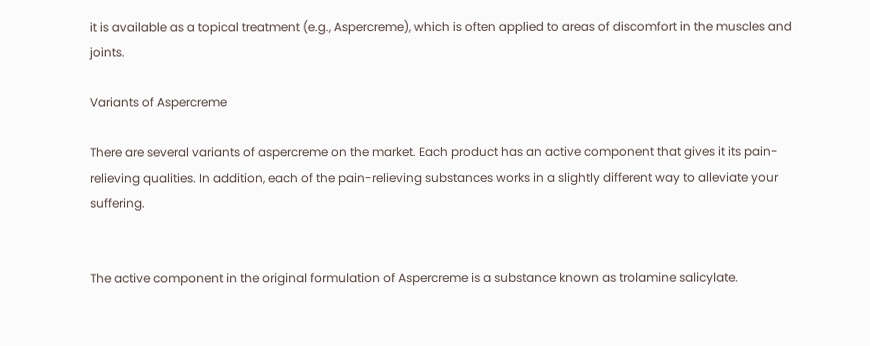it is available as a topical treatment (e.g., Aspercreme), which is often applied to areas of discomfort in the muscles and joints.

Variants of Aspercreme

There are several variants of aspercreme on the market. Each product has an active component that gives it its pain-relieving qualities. In addition, each of the pain-relieving substances works in a slightly different way to alleviate your suffering.


The active component in the original formulation of Aspercreme is a substance known as trolamine salicylate.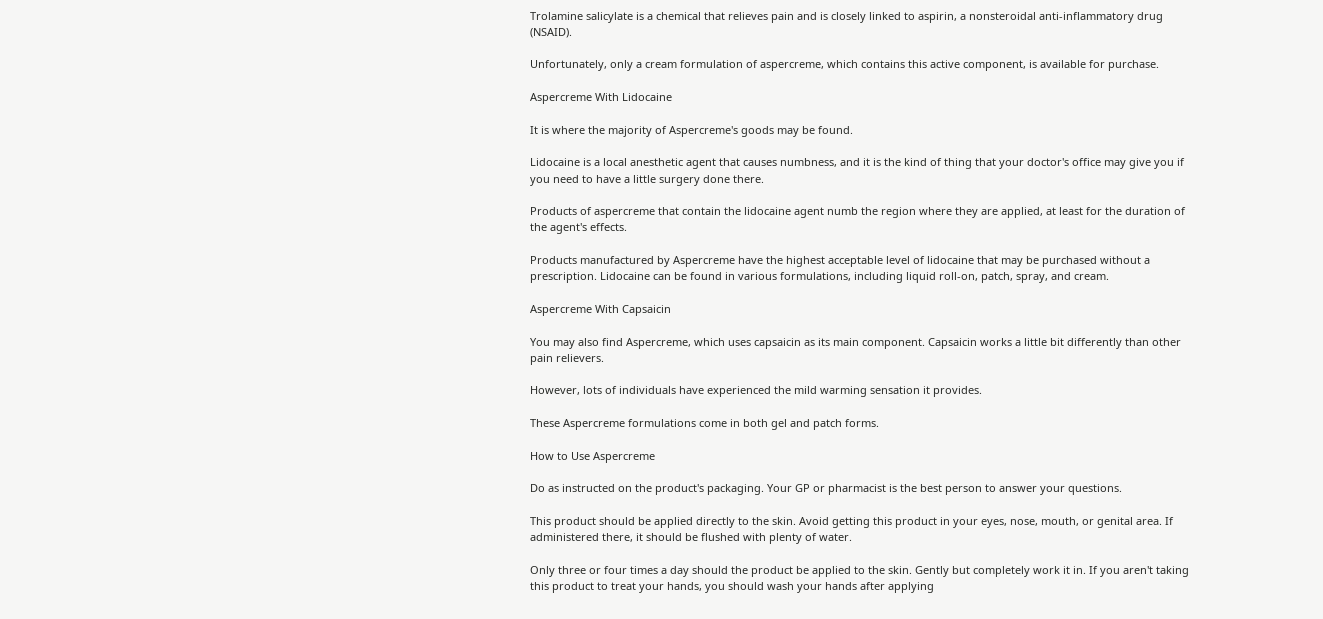Trolamine salicylate is a chemical that relieves pain and is closely linked to aspirin, a nonsteroidal anti-inflammatory drug (NSAID).

Unfortunately, only a cream formulation of aspercreme, which contains this active component, is available for purchase.

Aspercreme With Lidocaine

It is where the majority of Aspercreme's goods may be found.

Lidocaine is a local anesthetic agent that causes numbness, and it is the kind of thing that your doctor's office may give you if you need to have a little surgery done there.

Products of aspercreme that contain the lidocaine agent numb the region where they are applied, at least for the duration of the agent's effects.

Products manufactured by Aspercreme have the highest acceptable level of lidocaine that may be purchased without a prescription. Lidocaine can be found in various formulations, including liquid roll-on, patch, spray, and cream.

Aspercreme With Capsaicin

You may also find Aspercreme, which uses capsaicin as its main component. Capsaicin works a little bit differently than other pain relievers.

However, lots of individuals have experienced the mild warming sensation it provides.

These Aspercreme formulations come in both gel and patch forms.

How to Use Aspercreme

Do as instructed on the product's packaging. Your GP or pharmacist is the best person to answer your questions.

This product should be applied directly to the skin. Avoid getting this product in your eyes, nose, mouth, or genital area. If administered there, it should be flushed with plenty of water.

Only three or four times a day should the product be applied to the skin. Gently but completely work it in. If you aren't taking this product to treat your hands, you should wash your hands after applying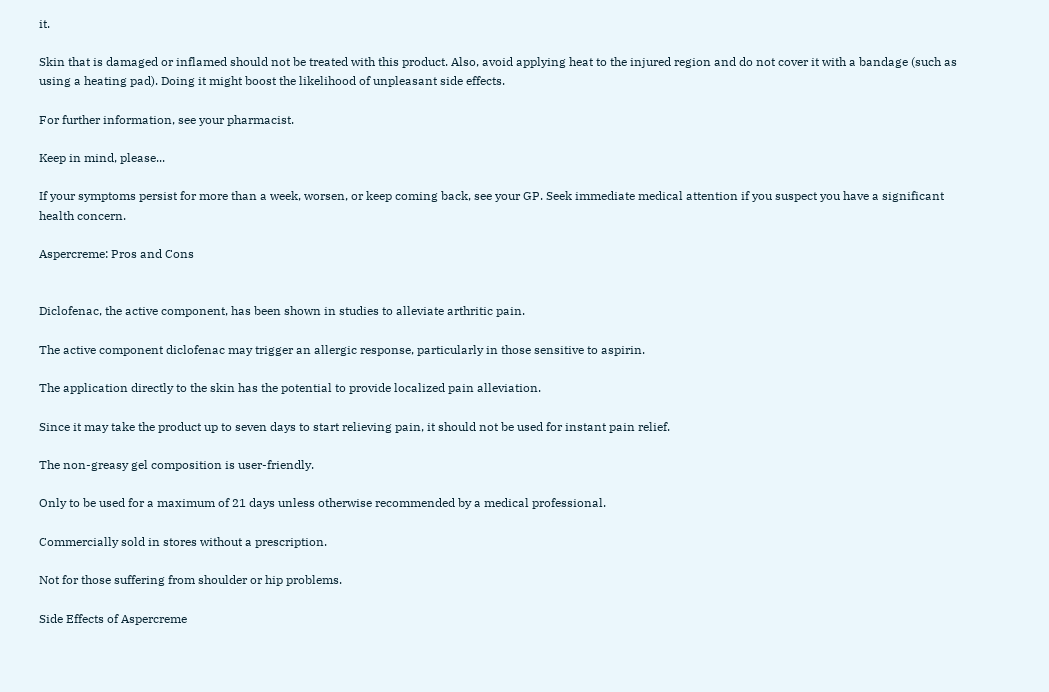it.

Skin that is damaged or inflamed should not be treated with this product. Also, avoid applying heat to the injured region and do not cover it with a bandage (such as using a heating pad). Doing it might boost the likelihood of unpleasant side effects.

For further information, see your pharmacist.

Keep in mind, please...

If your symptoms persist for more than a week, worsen, or keep coming back, see your GP. Seek immediate medical attention if you suspect you have a significant health concern.

Aspercreme: Pros and Cons


Diclofenac, the active component, has been shown in studies to alleviate arthritic pain.

The active component diclofenac may trigger an allergic response, particularly in those sensitive to aspirin.

The application directly to the skin has the potential to provide localized pain alleviation.

Since it may take the product up to seven days to start relieving pain, it should not be used for instant pain relief.

The non-greasy gel composition is user-friendly.

Only to be used for a maximum of 21 days unless otherwise recommended by a medical professional.

Commercially sold in stores without a prescription.

Not for those suffering from shoulder or hip problems.

Side Effects of Aspercreme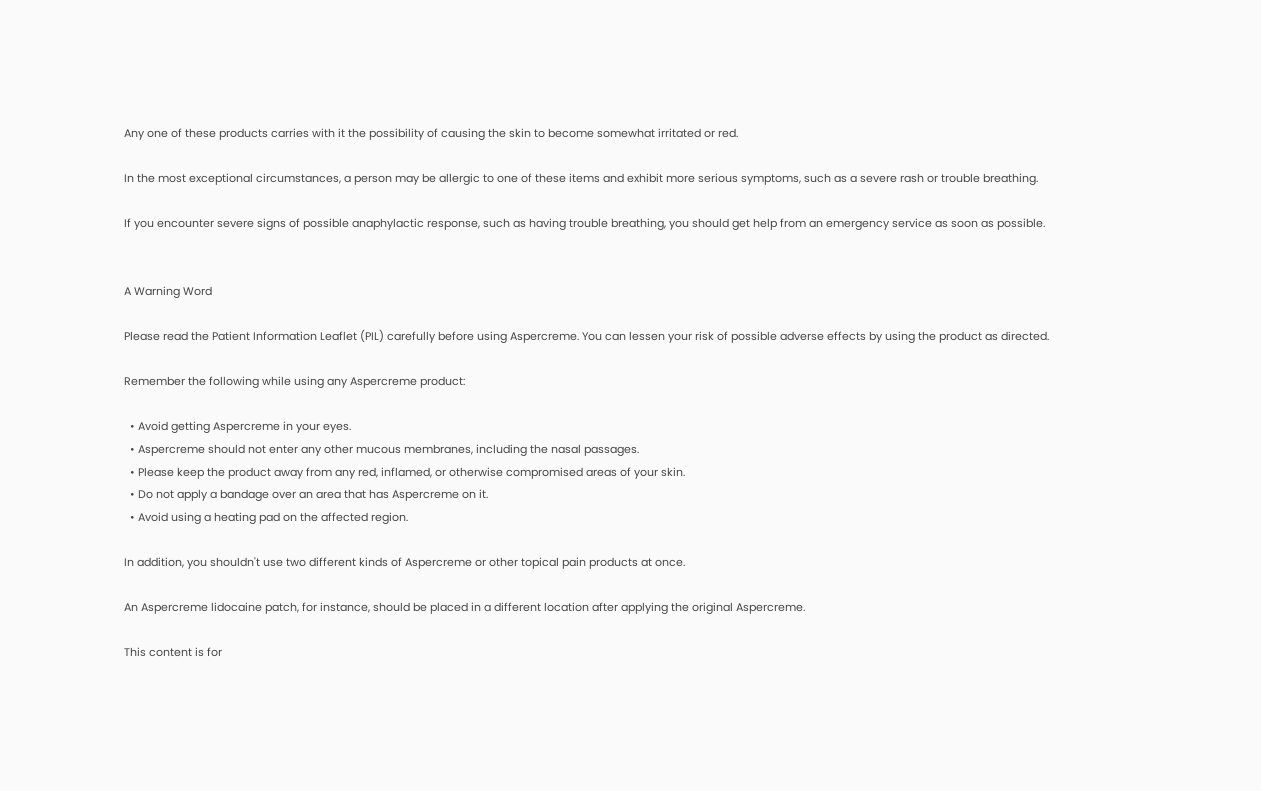Any one of these products carries with it the possibility of causing the skin to become somewhat irritated or red.

In the most exceptional circumstances, a person may be allergic to one of these items and exhibit more serious symptoms, such as a severe rash or trouble breathing.

If you encounter severe signs of possible anaphylactic response, such as having trouble breathing, you should get help from an emergency service as soon as possible.


A Warning Word

Please read the Patient Information Leaflet (PIL) carefully before using Aspercreme. You can lessen your risk of possible adverse effects by using the product as directed.

Remember the following while using any Aspercreme product:

  • Avoid getting Aspercreme in your eyes.
  • Aspercreme should not enter any other mucous membranes, including the nasal passages.
  • Please keep the product away from any red, inflamed, or otherwise compromised areas of your skin.
  • Do not apply a bandage over an area that has Aspercreme on it.
  • Avoid using a heating pad on the affected region.

In addition, you shouldn't use two different kinds of Aspercreme or other topical pain products at once.

An Aspercreme lidocaine patch, for instance, should be placed in a different location after applying the original Aspercreme.

This content is for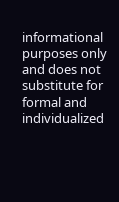informational purposes only and does not substitute for formal and individualized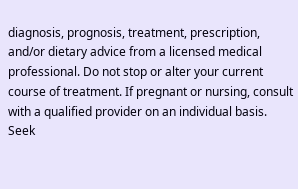diagnosis, prognosis, treatment, prescription, and/or dietary advice from a licensed medical professional. Do not stop or alter your current course of treatment. If pregnant or nursing, consult with a qualified provider on an individual basis. Seek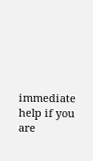immediate help if you are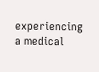experiencing a medical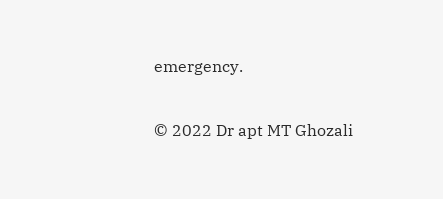emergency.

© 2022 Dr apt MT Ghozali